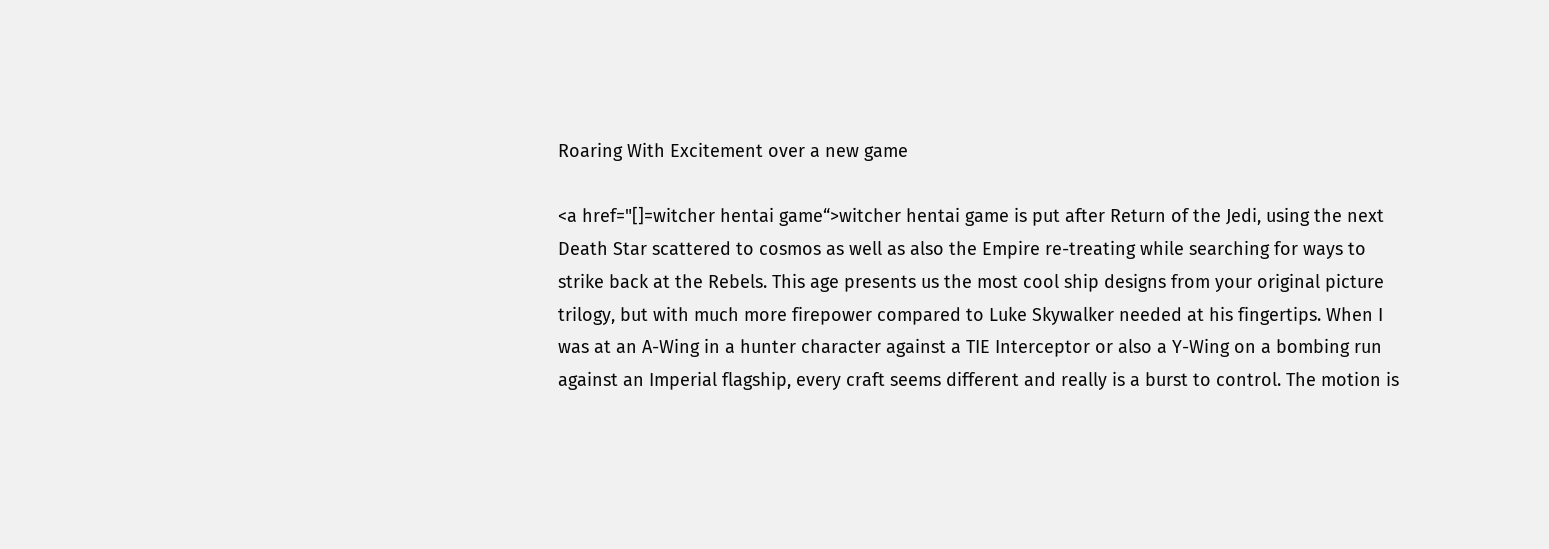Roaring With Excitement over a new game

<a href="[]=witcher hentai game“>witcher hentai game is put after Return of the Jedi, using the next Death Star scattered to cosmos as well as also the Empire re-treating while searching for ways to strike back at the Rebels. This age presents us the most cool ship designs from your original picture trilogy, but with much more firepower compared to Luke Skywalker needed at his fingertips. When I was at an A-Wing in a hunter character against a TIE Interceptor or also a Y-Wing on a bombing run against an Imperial flagship, every craft seems different and really is a burst to control. The motion is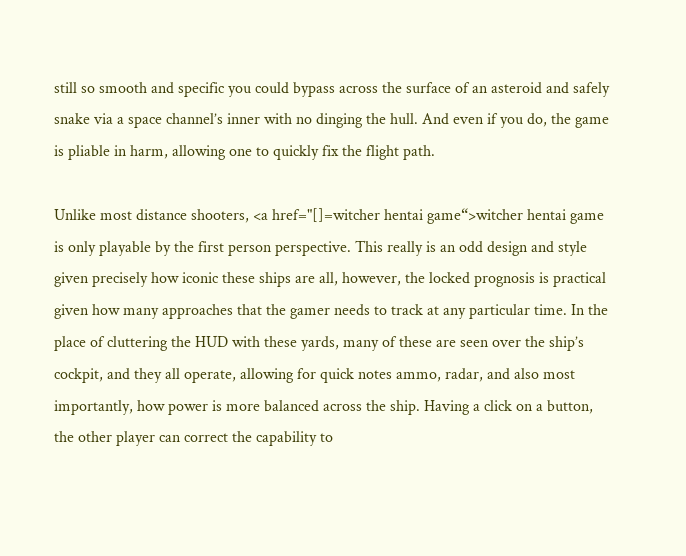still so smooth and specific you could bypass across the surface of an asteroid and safely snake via a space channel’s inner with no dinging the hull. And even if you do, the game is pliable in harm, allowing one to quickly fix the flight path.

Unlike most distance shooters, <a href="[]=witcher hentai game“>witcher hentai game is only playable by the first person perspective. This really is an odd design and style given precisely how iconic these ships are all, however, the locked prognosis is practical given how many approaches that the gamer needs to track at any particular time. In the place of cluttering the HUD with these yards, many of these are seen over the ship’s cockpit, and they all operate, allowing for quick notes ammo, radar, and also most importantly, how power is more balanced across the ship. Having a click on a button, the other player can correct the capability to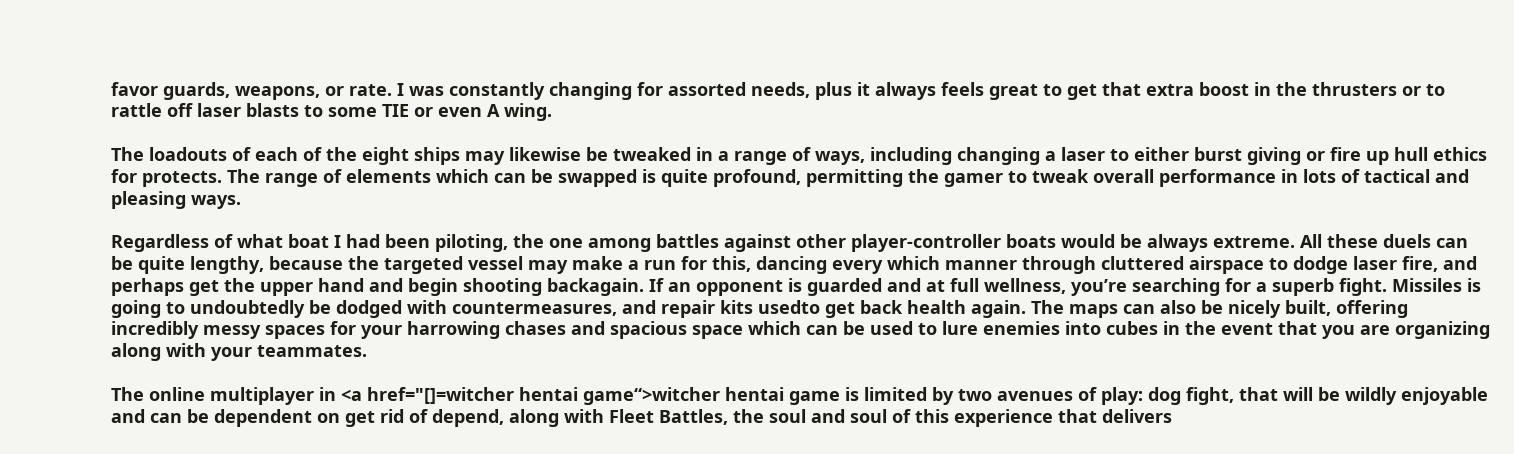favor guards, weapons, or rate. I was constantly changing for assorted needs, plus it always feels great to get that extra boost in the thrusters or to rattle off laser blasts to some TIE or even A wing.

The loadouts of each of the eight ships may likewise be tweaked in a range of ways, including changing a laser to either burst giving or fire up hull ethics for protects. The range of elements which can be swapped is quite profound, permitting the gamer to tweak overall performance in lots of tactical and pleasing ways.

Regardless of what boat I had been piloting, the one among battles against other player-controller boats would be always extreme. All these duels can be quite lengthy, because the targeted vessel may make a run for this, dancing every which manner through cluttered airspace to dodge laser fire, and perhaps get the upper hand and begin shooting backagain. If an opponent is guarded and at full wellness, you’re searching for a superb fight. Missiles is going to undoubtedly be dodged with countermeasures, and repair kits usedto get back health again. The maps can also be nicely built, offering incredibly messy spaces for your harrowing chases and spacious space which can be used to lure enemies into cubes in the event that you are organizing along with your teammates.

The online multiplayer in <a href="[]=witcher hentai game“>witcher hentai game is limited by two avenues of play: dog fight, that will be wildly enjoyable and can be dependent on get rid of depend, along with Fleet Battles, the soul and soul of this experience that delivers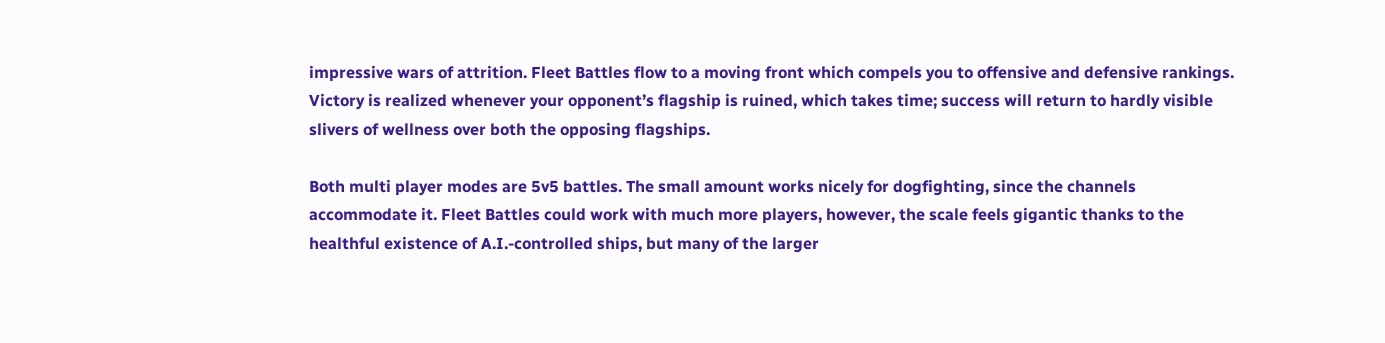impressive wars of attrition. Fleet Battles flow to a moving front which compels you to offensive and defensive rankings. Victory is realized whenever your opponent’s flagship is ruined, which takes time; success will return to hardly visible slivers of wellness over both the opposing flagships.

Both multi player modes are 5v5 battles. The small amount works nicely for dogfighting, since the channels accommodate it. Fleet Battles could work with much more players, however, the scale feels gigantic thanks to the healthful existence of A.I.-controlled ships, but many of the larger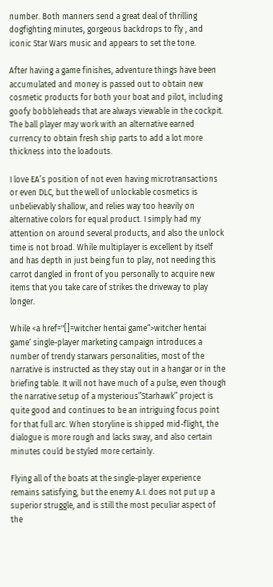number. Both manners send a great deal of thrilling dogfighting minutes, gorgeous backdrops to fly , and iconic Star Wars music and appears to set the tone.

After having a game finishes, adventure things have been accumulated and money is passed out to obtain new cosmetic products for both your boat and pilot, including goofy bobbleheads that are always viewable in the cockpit. The ball player may work with an alternative earned currency to obtain fresh ship parts to add a lot more thickness into the loadouts.

I love EA’s position of not even having microtransactions or even DLC, but the well of unlockable cosmetics is unbelievably shallow, and relies way too heavily on alternative colors for equal product. I simply had my attention on around several products, and also the unlock time is not broad. While multiplayer is excellent by itself and has depth in just being fun to play, not needing this carrot dangled in front of you personally to acquire new items that you take care of strikes the driveway to play longer.

While <a href="[]=witcher hentai game“>witcher hentai game‘ single-player marketing campaign introduces a number of trendy starwars personalities, most of the narrative is instructed as they stay out in a hangar or in the briefing table. It will not have much of a pulse, even though the narrative setup of a mysterious”Starhawk” project is quite good and continues to be an intriguing focus point for that full arc. When storyline is shipped mid-flight, the dialogue is more rough and lacks sway, and also certain minutes could be styled more certainly.

Flying all of the boats at the single-player experience remains satisfying, but the enemy A.I. does not put up a superior struggle, and is still the most peculiar aspect of the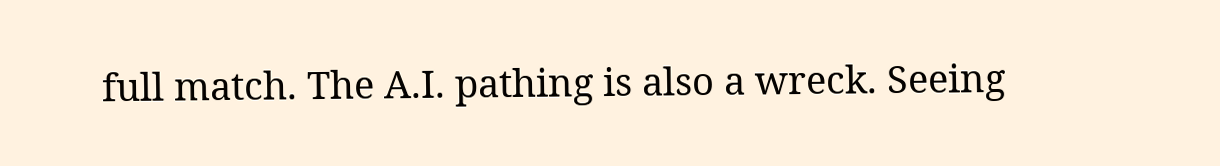full match. The A.I. pathing is also a wreck. Seeing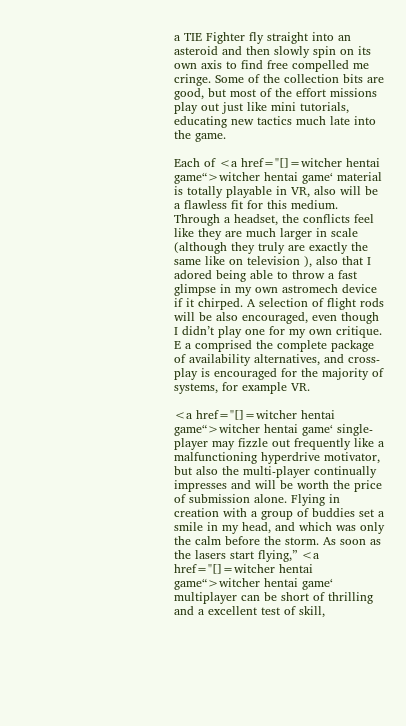a TIE Fighter fly straight into an asteroid and then slowly spin on its own axis to find free compelled me cringe. Some of the collection bits are good, but most of the effort missions play out just like mini tutorials, educating new tactics much late into the game.

Each of <a href="[]=witcher hentai game“>witcher hentai game‘ material is totally playable in VR, also will be a flawless fit for this medium. Through a headset, the conflicts feel like they are much larger in scale (although they truly are exactly the same like on television ), also that I adored being able to throw a fast glimpse in my own astromech device if it chirped. A selection of flight rods will be also encouraged, even though I didn’t play one for my own critique. E a comprised the complete package of availability alternatives, and cross-play is encouraged for the majority of systems, for example VR.

<a href="[]=witcher hentai game“>witcher hentai game‘ single-player may fizzle out frequently like a malfunctioning hyperdrive motivator, but also the multi-player continually impresses and will be worth the price of submission alone. Flying in creation with a group of buddies set a smile in my head, and which was only the calm before the storm. As soon as the lasers start flying,” <a href="[]=witcher hentai game“>witcher hentai game‘ multiplayer can be short of thrilling and a excellent test of skill,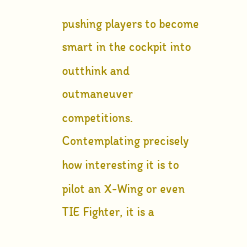pushing players to become smart in the cockpit into outthink and outmaneuver competitions. Contemplating precisely how interesting it is to pilot an X-Wing or even TIE Fighter, it is a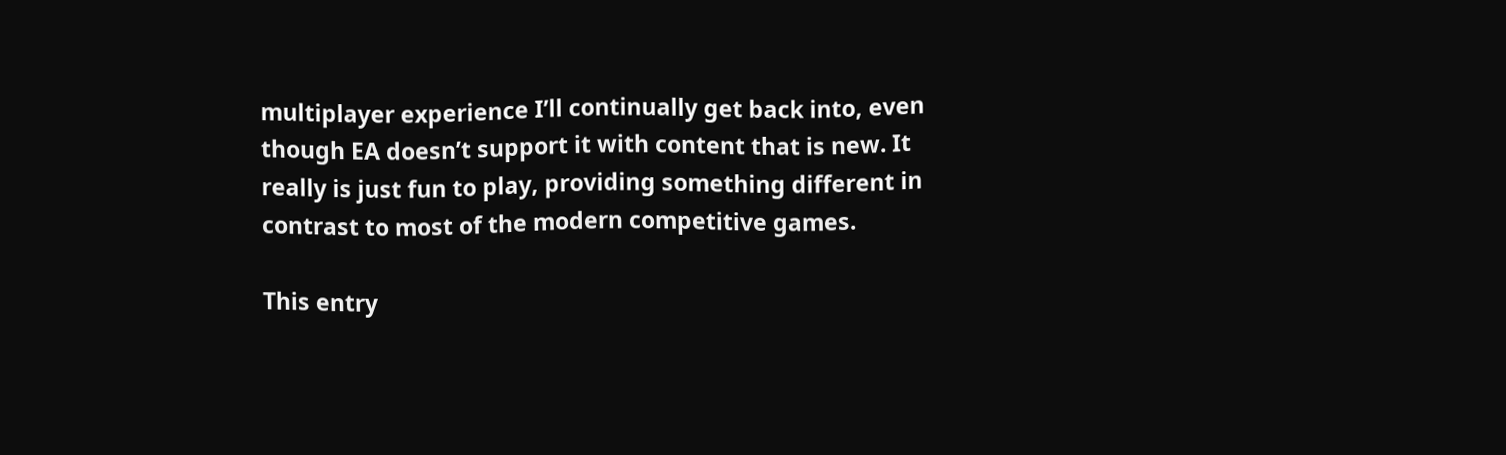multiplayer experience I’ll continually get back into, even though EA doesn’t support it with content that is new. It really is just fun to play, providing something different in contrast to most of the modern competitive games.

This entry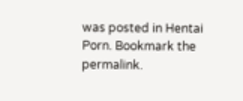was posted in Hentai Porn. Bookmark the permalink.